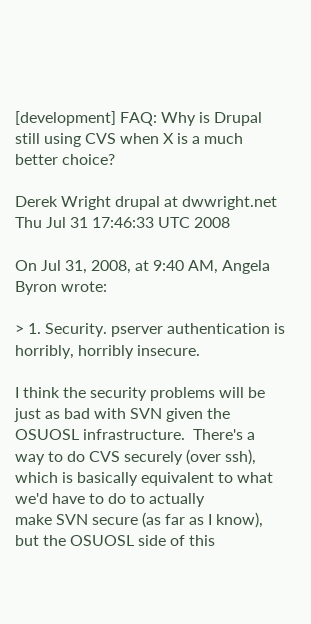[development] FAQ: Why is Drupal still using CVS when X is a much better choice?

Derek Wright drupal at dwwright.net
Thu Jul 31 17:46:33 UTC 2008

On Jul 31, 2008, at 9:40 AM, Angela Byron wrote:

> 1. Security. pserver authentication is horribly, horribly insecure.

I think the security problems will be just as bad with SVN given the
OSUOSL infrastructure.  There's a way to do CVS securely (over ssh),
which is basically equivalent to what we'd have to do to actually
make SVN secure (as far as I know), but the OSUOSL side of this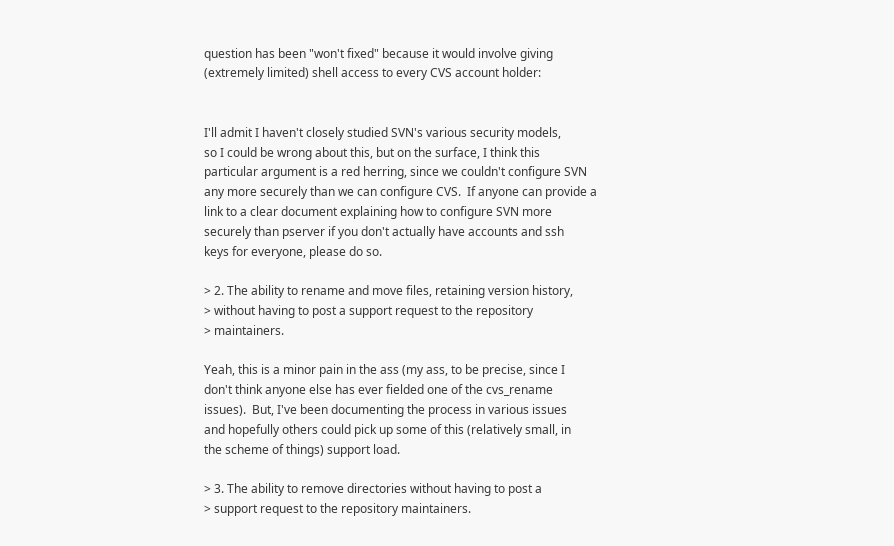question has been "won't fixed" because it would involve giving
(extremely limited) shell access to every CVS account holder:


I'll admit I haven't closely studied SVN's various security models,
so I could be wrong about this, but on the surface, I think this
particular argument is a red herring, since we couldn't configure SVN
any more securely than we can configure CVS.  If anyone can provide a
link to a clear document explaining how to configure SVN more
securely than pserver if you don't actually have accounts and ssh
keys for everyone, please do so.

> 2. The ability to rename and move files, retaining version history,
> without having to post a support request to the repository
> maintainers.

Yeah, this is a minor pain in the ass (my ass, to be precise, since I
don't think anyone else has ever fielded one of the cvs_rename
issues).  But, I've been documenting the process in various issues
and hopefully others could pick up some of this (relatively small, in
the scheme of things) support load.

> 3. The ability to remove directories without having to post a
> support request to the repository maintainers.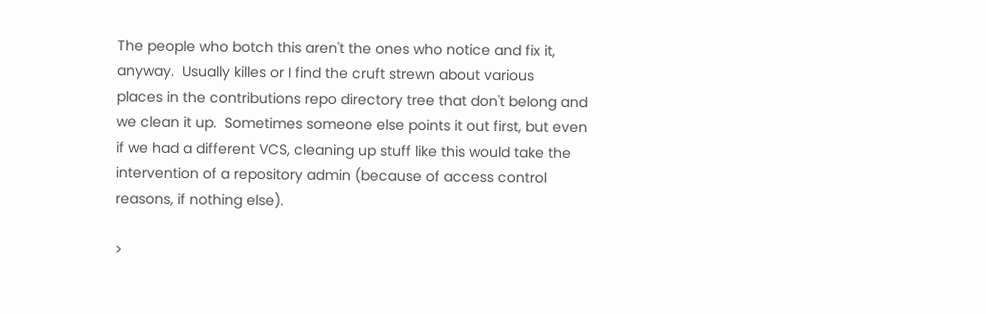The people who botch this aren't the ones who notice and fix it,
anyway.  Usually killes or I find the cruft strewn about various
places in the contributions repo directory tree that don't belong and
we clean it up.  Sometimes someone else points it out first, but even
if we had a different VCS, cleaning up stuff like this would take the
intervention of a repository admin (because of access control
reasons, if nothing else).

>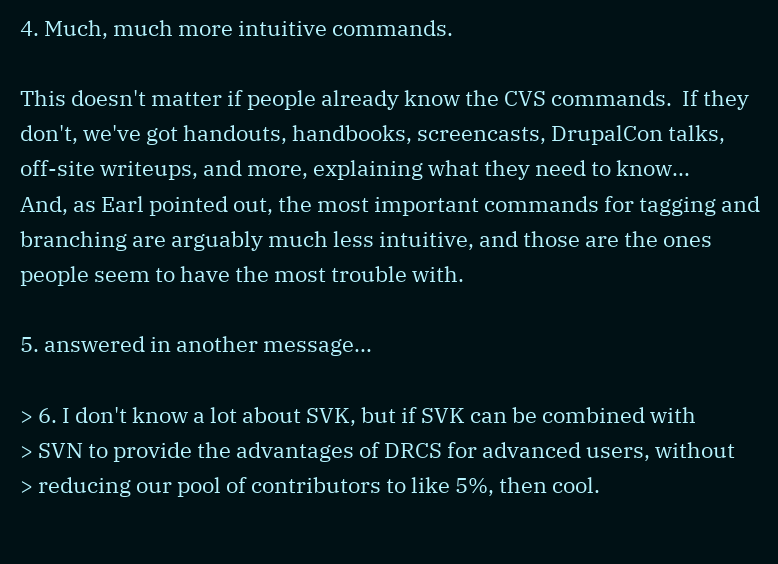4. Much, much more intuitive commands.

This doesn't matter if people already know the CVS commands.  If they
don't, we've got handouts, handbooks, screencasts, DrupalCon talks,
off-site writeups, and more, explaining what they need to know...
And, as Earl pointed out, the most important commands for tagging and
branching are arguably much less intuitive, and those are the ones
people seem to have the most trouble with.

5. answered in another message...

> 6. I don't know a lot about SVK, but if SVK can be combined with
> SVN to provide the advantages of DRCS for advanced users, without
> reducing our pool of contributors to like 5%, then cool.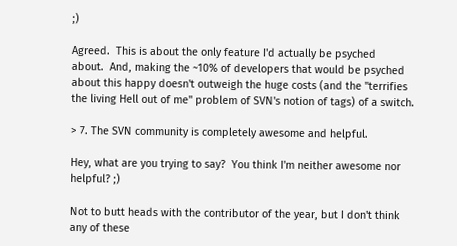;)

Agreed.  This is about the only feature I'd actually be psyched
about.  And, making the ~10% of developers that would be psyched
about this happy doesn't outweigh the huge costs (and the "terrifies
the living Hell out of me" problem of SVN's notion of tags) of a switch.

> 7. The SVN community is completely awesome and helpful.

Hey, what are you trying to say?  You think I'm neither awesome nor
helpful? ;)

Not to butt heads with the contributor of the year, but I don't think
any of these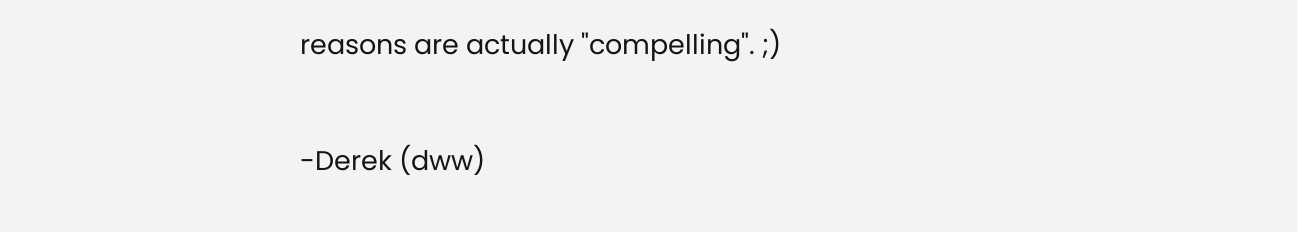reasons are actually "compelling". ;)

-Derek (dww)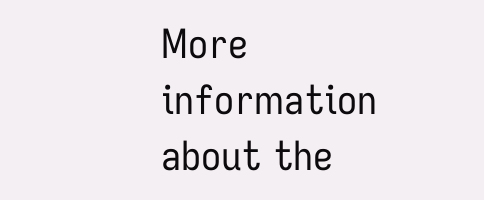More information about the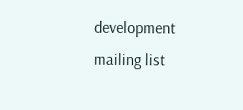development mailing list